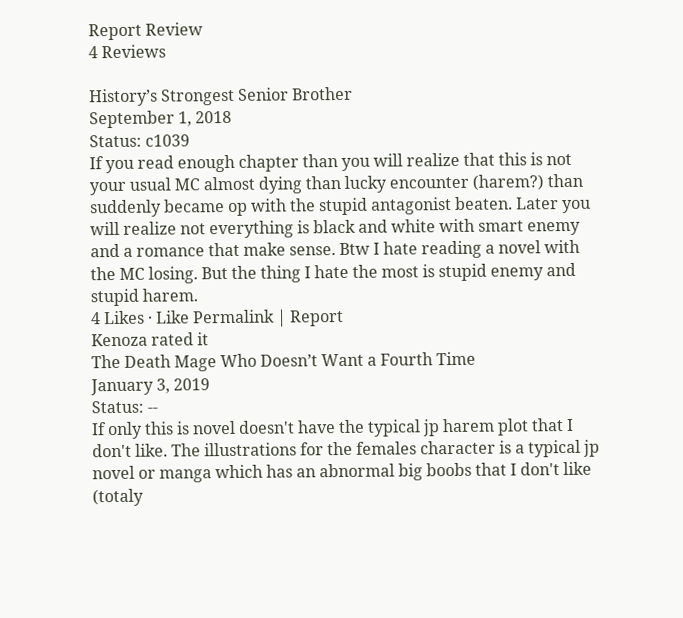Report Review
4 Reviews

History’s Strongest Senior Brother
September 1, 2018
Status: c1039
If you read enough chapter than you will realize that this is not your usual MC almost dying than lucky encounter (harem?) than suddenly became op with the stupid antagonist beaten. Later you will realize not everything is black and white with smart enemy and a romance that make sense. Btw I hate reading a novel with the MC losing. But the thing I hate the most is stupid enemy and stupid harem.
4 Likes · Like Permalink | Report
Kenoza rated it
The Death Mage Who Doesn’t Want a Fourth Time
January 3, 2019
Status: --
If only this is novel doesn't have the typical jp harem plot that I don't like. The illustrations for the females character is a typical jp novel or manga which has an abnormal big boobs that I don't like (totaly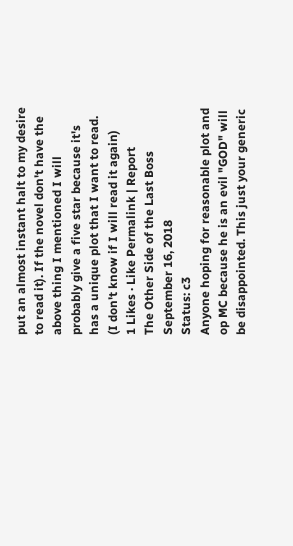put an almost instant halt to my desire to read it). If the novel don't have the above thing I mentioned I will probably give a five star because it's has a unique plot that I want to read. (I don't know if I will read it again)
1 Likes · Like Permalink | Report
The Other Side of the Last Boss
September 16, 2018
Status: c3
Anyone hoping for reasonable plot and op MC because he is an evil "GOD" will be disappointed. This just your generic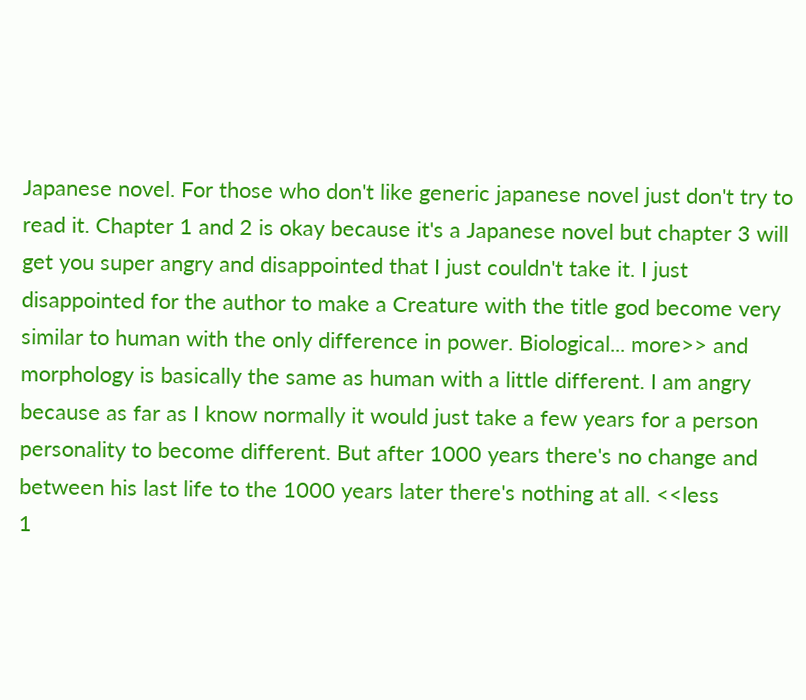Japanese novel. For those who don't like generic japanese novel just don't try to read it. Chapter 1 and 2 is okay because it's a Japanese novel but chapter 3 will get you super angry and disappointed that I just couldn't take it. I just disappointed for the author to make a Creature with the title god become very similar to human with the only difference in power. Biological... more>> and morphology is basically the same as human with a little different. I am angry because as far as I know normally it would just take a few years for a person personality to become different. But after 1000 years there's no change and between his last life to the 1000 years later there's nothing at all. <<less
1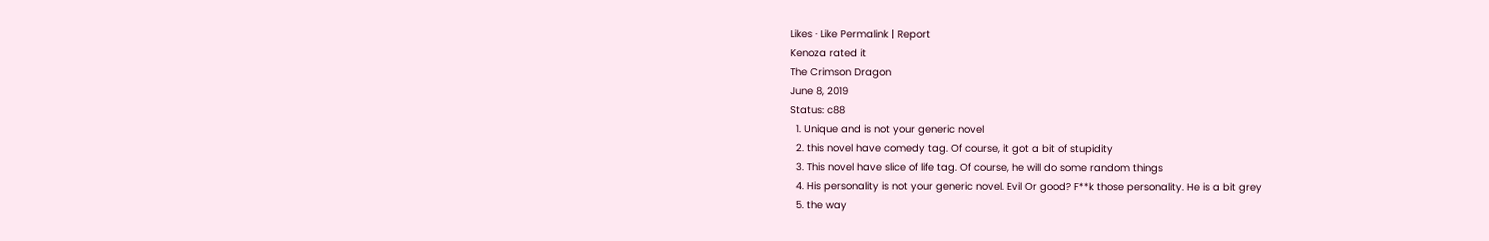Likes · Like Permalink | Report
Kenoza rated it
The Crimson Dragon
June 8, 2019
Status: c88
  1. Unique and is not your generic novel
  2. this novel have comedy tag. Of course, it got a bit of stupidity
  3. This novel have slice of life tag. Of course, he will do some random things
  4. His personality is not your generic novel. Evil Or good? F**k those personality. He is a bit grey
  5. the way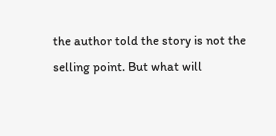the author told the story is not the selling point. But what will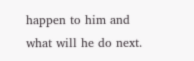happen to him and what will he do next.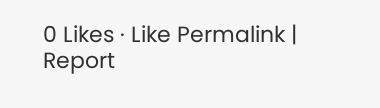0 Likes · Like Permalink | Report